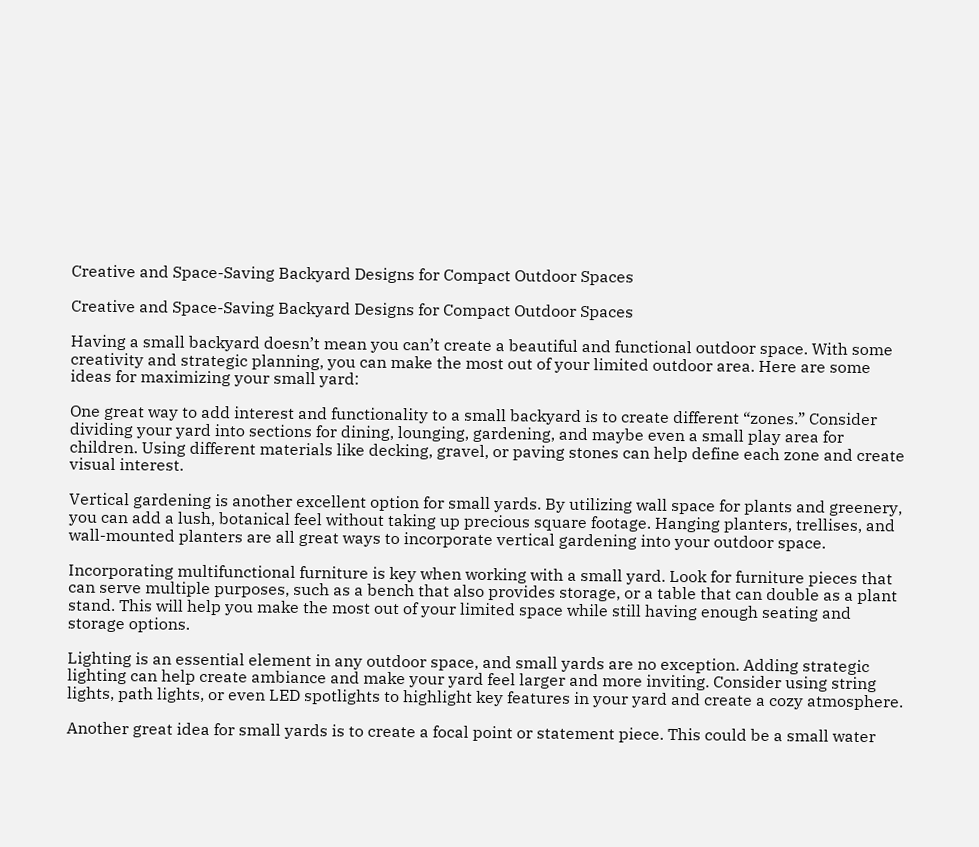Creative and Space-Saving Backyard Designs for Compact Outdoor Spaces

Creative and Space-Saving Backyard Designs for Compact Outdoor Spaces

Having a small backyard doesn’t mean you can’t create a beautiful and functional outdoor space. With some creativity and strategic planning, you can make the most out of your limited outdoor area. Here are some ideas for maximizing your small yard:

One great way to add interest and functionality to a small backyard is to create different “zones.” Consider dividing your yard into sections for dining, lounging, gardening, and maybe even a small play area for children. Using different materials like decking, gravel, or paving stones can help define each zone and create visual interest.

Vertical gardening is another excellent option for small yards. By utilizing wall space for plants and greenery, you can add a lush, botanical feel without taking up precious square footage. Hanging planters, trellises, and wall-mounted planters are all great ways to incorporate vertical gardening into your outdoor space.

Incorporating multifunctional furniture is key when working with a small yard. Look for furniture pieces that can serve multiple purposes, such as a bench that also provides storage, or a table that can double as a plant stand. This will help you make the most out of your limited space while still having enough seating and storage options.

Lighting is an essential element in any outdoor space, and small yards are no exception. Adding strategic lighting can help create ambiance and make your yard feel larger and more inviting. Consider using string lights, path lights, or even LED spotlights to highlight key features in your yard and create a cozy atmosphere.

Another great idea for small yards is to create a focal point or statement piece. This could be a small water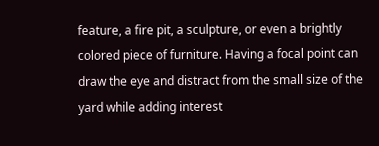feature, a fire pit, a sculpture, or even a brightly colored piece of furniture. Having a focal point can draw the eye and distract from the small size of the yard while adding interest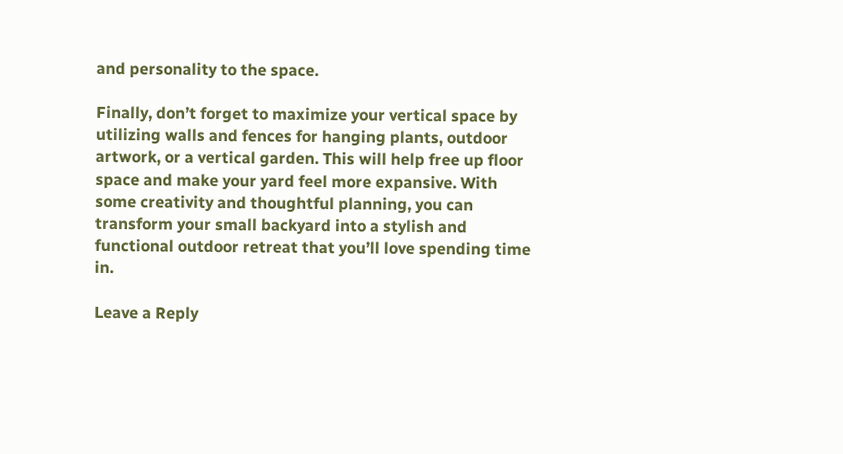and personality to the space.

Finally, don’t forget to maximize your vertical space by utilizing walls and fences for hanging plants, outdoor artwork, or a vertical garden. This will help free up floor space and make your yard feel more expansive. With some creativity and thoughtful planning, you can transform your small backyard into a stylish and functional outdoor retreat that you’ll love spending time in.

Leave a Reply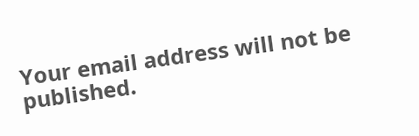Your email address will not be published.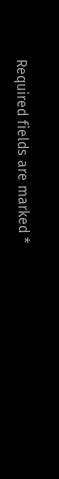Required fields are marked *